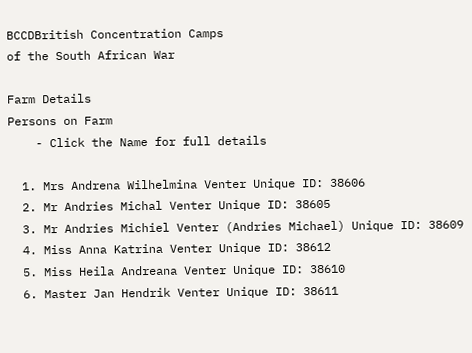BCCDBritish Concentration Camps
of the South African War

Farm Details
Persons on Farm
    - Click the Name for full details

  1. Mrs Andrena Wilhelmina Venter Unique ID: 38606
  2. Mr Andries Michal Venter Unique ID: 38605
  3. Mr Andries Michiel Venter (Andries Michael) Unique ID: 38609
  4. Miss Anna Katrina Venter Unique ID: 38612
  5. Miss Heila Andreana Venter Unique ID: 38610
  6. Master Jan Hendrik Venter Unique ID: 38611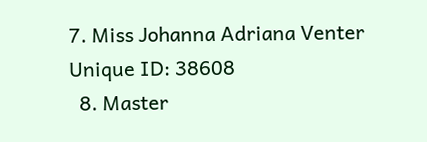7. Miss Johanna Adriana Venter Unique ID: 38608
  8. Master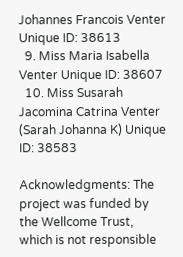Johannes Francois Venter Unique ID: 38613
  9. Miss Maria Isabella Venter Unique ID: 38607
  10. Miss Susarah Jacomina Catrina Venter (Sarah Johanna K) Unique ID: 38583

Acknowledgments: The project was funded by the Wellcome Trust, which is not responsible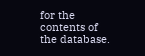for the contents of the database.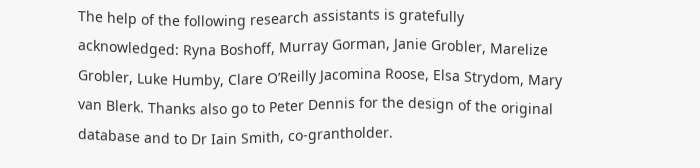The help of the following research assistants is gratefully acknowledged: Ryna Boshoff, Murray Gorman, Janie Grobler, Marelize Grobler, Luke Humby, Clare O’Reilly Jacomina Roose, Elsa Strydom, Mary van Blerk. Thanks also go to Peter Dennis for the design of the original database and to Dr Iain Smith, co-grantholder.